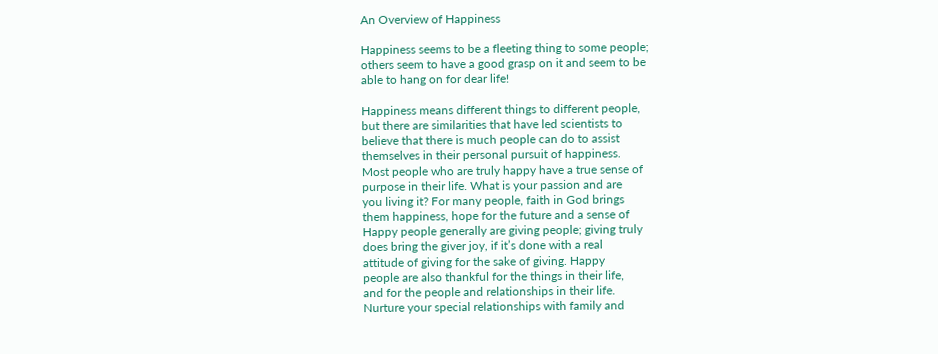An Overview of Happiness

Happiness seems to be a fleeting thing to some people;
others seem to have a good grasp on it and seem to be
able to hang on for dear life!

Happiness means different things to different people,
but there are similarities that have led scientists to
believe that there is much people can do to assist
themselves in their personal pursuit of happiness.
Most people who are truly happy have a true sense of
purpose in their life. What is your passion and are
you living it? For many people, faith in God brings
them happiness, hope for the future and a sense of
Happy people generally are giving people; giving truly
does bring the giver joy, if it’s done with a real
attitude of giving for the sake of giving. Happy
people are also thankful for the things in their life,
and for the people and relationships in their life.
Nurture your special relationships with family and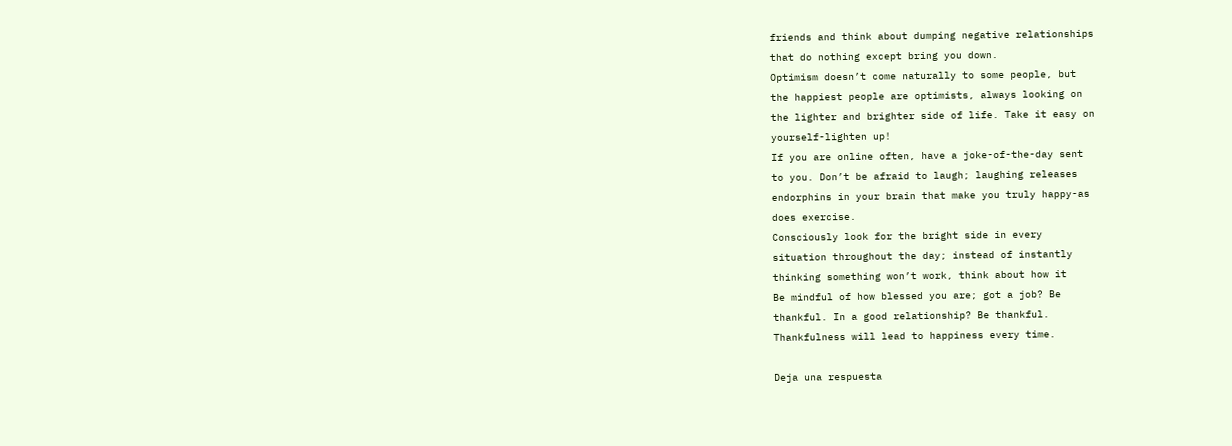friends and think about dumping negative relationships
that do nothing except bring you down.
Optimism doesn’t come naturally to some people, but
the happiest people are optimists, always looking on
the lighter and brighter side of life. Take it easy on
yourself-lighten up!
If you are online often, have a joke-of-the-day sent
to you. Don’t be afraid to laugh; laughing releases
endorphins in your brain that make you truly happy-as
does exercise.
Consciously look for the bright side in every
situation throughout the day; instead of instantly
thinking something won’t work, think about how it
Be mindful of how blessed you are; got a job? Be
thankful. In a good relationship? Be thankful.
Thankfulness will lead to happiness every time.

Deja una respuesta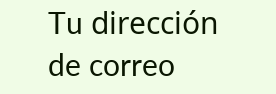Tu dirección de correo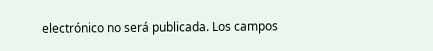electrónico no será publicada. Los campos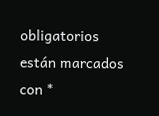obligatorios están marcados con *